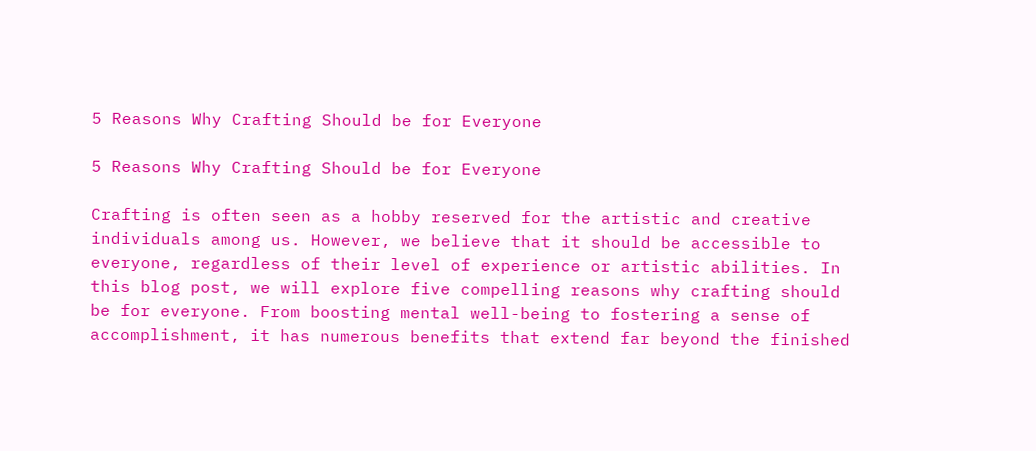5 Reasons Why Crafting Should be for Everyone

5 Reasons Why Crafting Should be for Everyone

Crafting is often seen as a hobby reserved for the artistic and creative individuals among us. However, we believe that it should be accessible to everyone, regardless of their level of experience or artistic abilities. In this blog post, we will explore five compelling reasons why crafting should be for everyone. From boosting mental well-being to fostering a sense of accomplishment, it has numerous benefits that extend far beyond the finished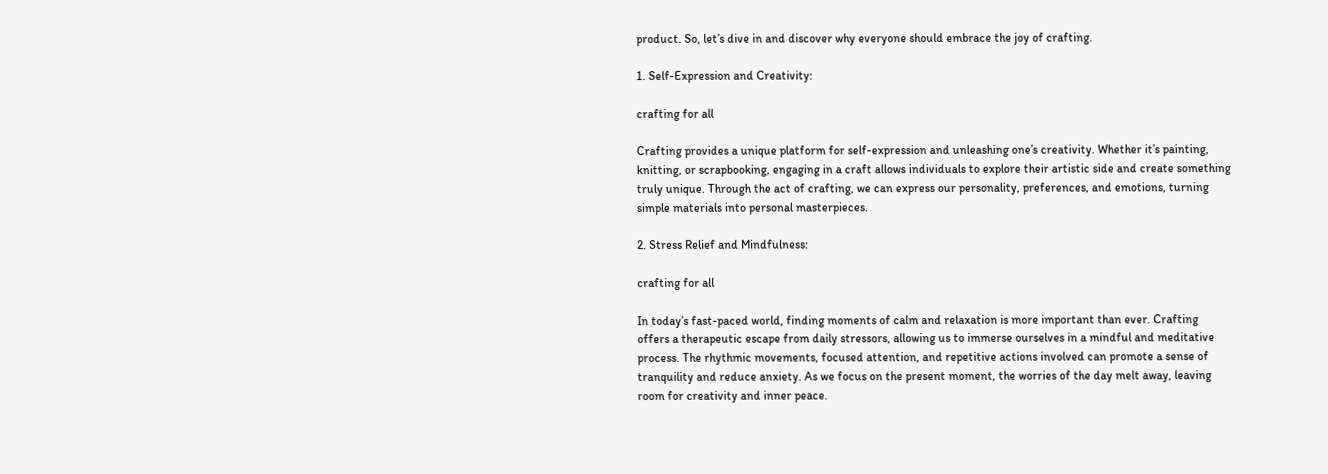product. So, let’s dive in and discover why everyone should embrace the joy of crafting.

1. Self-Expression and Creativity:

crafting for all

Crafting provides a unique platform for self-expression and unleashing one’s creativity. Whether it’s painting, knitting, or scrapbooking, engaging in a craft allows individuals to explore their artistic side and create something truly unique. Through the act of crafting, we can express our personality, preferences, and emotions, turning simple materials into personal masterpieces.

2. Stress Relief and Mindfulness:

crafting for all

In today’s fast-paced world, finding moments of calm and relaxation is more important than ever. Crafting offers a therapeutic escape from daily stressors, allowing us to immerse ourselves in a mindful and meditative process. The rhythmic movements, focused attention, and repetitive actions involved can promote a sense of tranquility and reduce anxiety. As we focus on the present moment, the worries of the day melt away, leaving room for creativity and inner peace.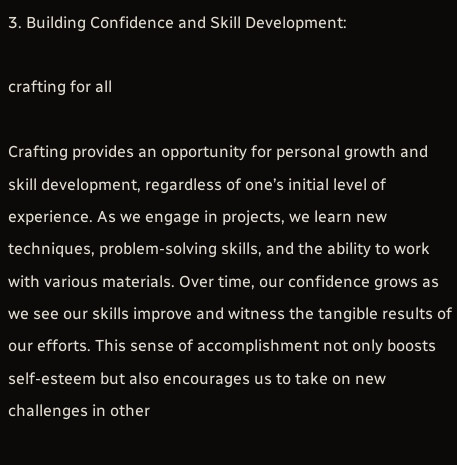3. Building Confidence and Skill Development:

crafting for all

Crafting provides an opportunity for personal growth and skill development, regardless of one’s initial level of experience. As we engage in projects, we learn new techniques, problem-solving skills, and the ability to work with various materials. Over time, our confidence grows as we see our skills improve and witness the tangible results of our efforts. This sense of accomplishment not only boosts self-esteem but also encourages us to take on new challenges in other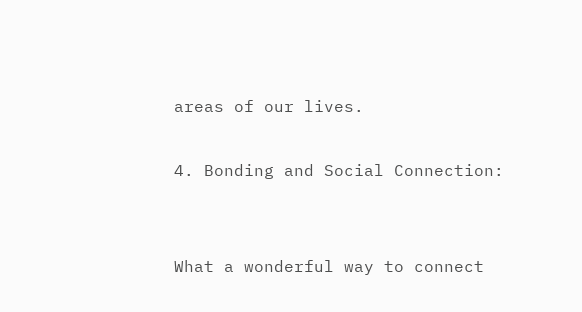areas of our lives.

4. Bonding and Social Connection:


What a wonderful way to connect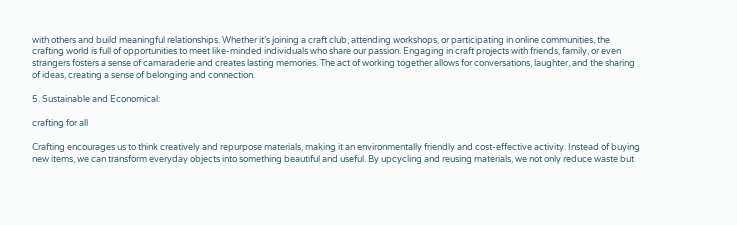with others and build meaningful relationships. Whether it’s joining a craft club, attending workshops, or participating in online communities, the crafting world is full of opportunities to meet like-minded individuals who share our passion. Engaging in craft projects with friends, family, or even strangers fosters a sense of camaraderie and creates lasting memories. The act of working together allows for conversations, laughter, and the sharing of ideas, creating a sense of belonging and connection.

5. Sustainable and Economical:

crafting for all

Crafting encourages us to think creatively and repurpose materials, making it an environmentally friendly and cost-effective activity. Instead of buying new items, we can transform everyday objects into something beautiful and useful. By upcycling and reusing materials, we not only reduce waste but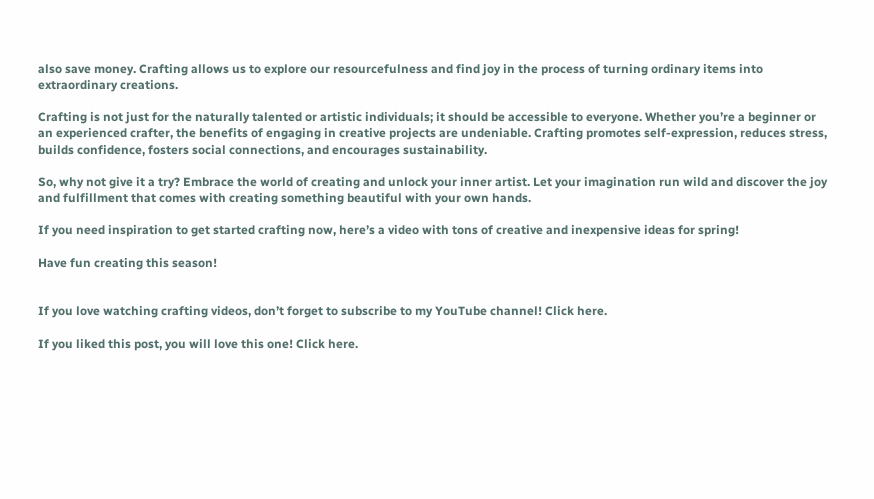also save money. Crafting allows us to explore our resourcefulness and find joy in the process of turning ordinary items into extraordinary creations.

Crafting is not just for the naturally talented or artistic individuals; it should be accessible to everyone. Whether you’re a beginner or an experienced crafter, the benefits of engaging in creative projects are undeniable. Crafting promotes self-expression, reduces stress, builds confidence, fosters social connections, and encourages sustainability.

So, why not give it a try? Embrace the world of creating and unlock your inner artist. Let your imagination run wild and discover the joy and fulfillment that comes with creating something beautiful with your own hands.

If you need inspiration to get started crafting now, here’s a video with tons of creative and inexpensive ideas for spring!

Have fun creating this season!


If you love watching crafting videos, don’t forget to subscribe to my YouTube channel! Click here.

If you liked this post, you will love this one! Click here.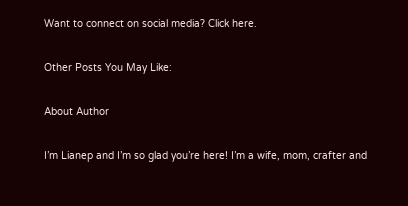Want to connect on social media? Click here.

Other Posts You May Like:

About Author

I’m Lianep and I’m so glad you’re here! I’m a wife, mom, crafter and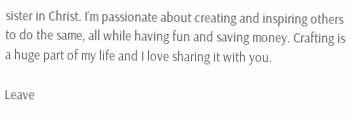sister in Christ. I’m passionate about creating and inspiring others to do the same, all while having fun and saving money. Crafting is a huge part of my life and I love sharing it with you.

Leave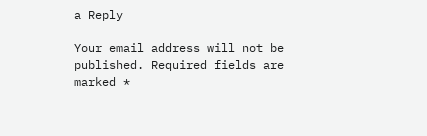a Reply

Your email address will not be published. Required fields are marked *